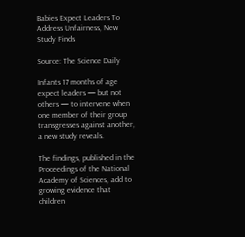Babies Expect Leaders To Address Unfairness, New Study Finds

Source: The Science Daily

Infants 17 months of age expect leaders — but not others — to intervene when one member of their group transgresses against another, a new study reveals.

The findings, published in the Proceedings of the National Academy of Sciences, add to growing evidence that children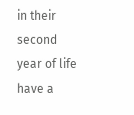in their second year of life have a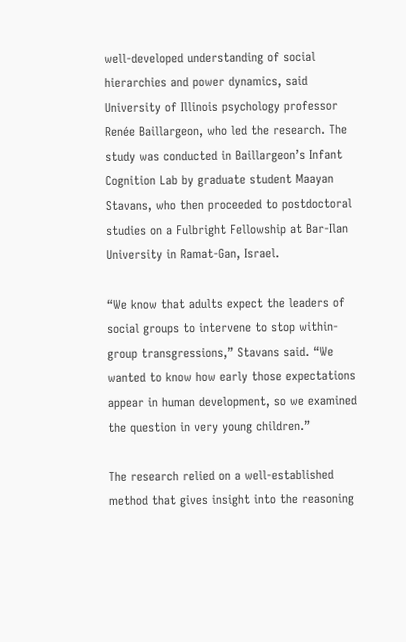well-developed understanding of social hierarchies and power dynamics, said University of Illinois psychology professor Renée Baillargeon, who led the research. The study was conducted in Baillargeon’s Infant Cognition Lab by graduate student Maayan Stavans, who then proceeded to postdoctoral studies on a Fulbright Fellowship at Bar-Ilan University in Ramat-Gan, Israel.

“We know that adults expect the leaders of social groups to intervene to stop within-group transgressions,” Stavans said. “We wanted to know how early those expectations appear in human development, so we examined the question in very young children.”

The research relied on a well-established method that gives insight into the reasoning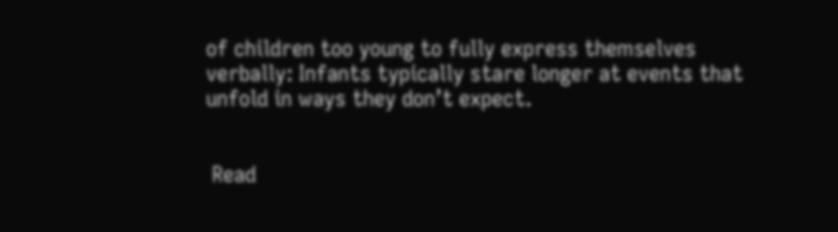of children too young to fully express themselves verbally: Infants typically stare longer at events that unfold in ways they don’t expect.


 Read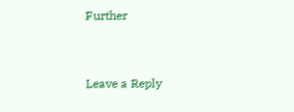Further


Leave a Reply